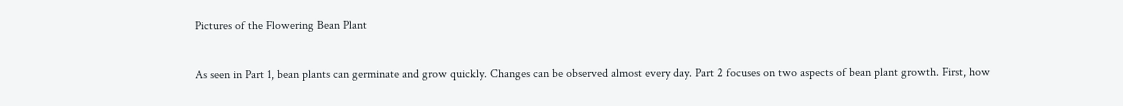Pictures of the Flowering Bean Plant

As seen in Part 1, bean plants can germinate and grow quickly. Changes can be observed almost every day. Part 2 focuses on two aspects of bean plant growth. First, how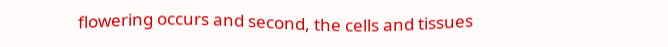flowering occurs and second, the cells and tissues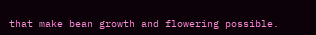that make bean growth and flowering possible.